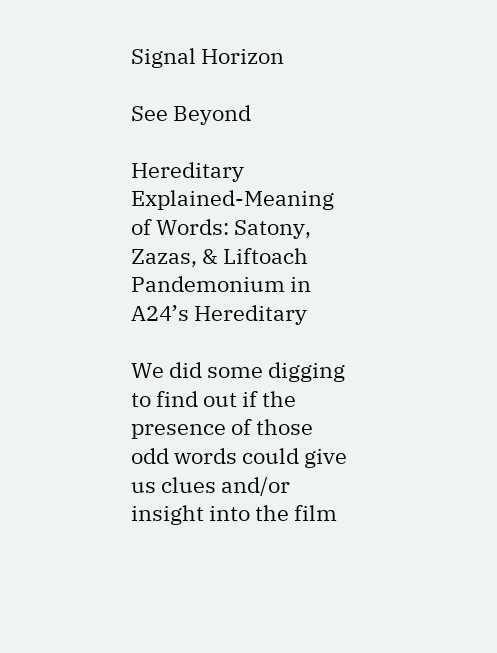Signal Horizon

See Beyond

Hereditary Explained-Meaning of Words: Satony, Zazas, & Liftoach Pandemonium in A24’s Hereditary

We did some digging to find out if the presence of those odd words could give us clues and/or insight into the film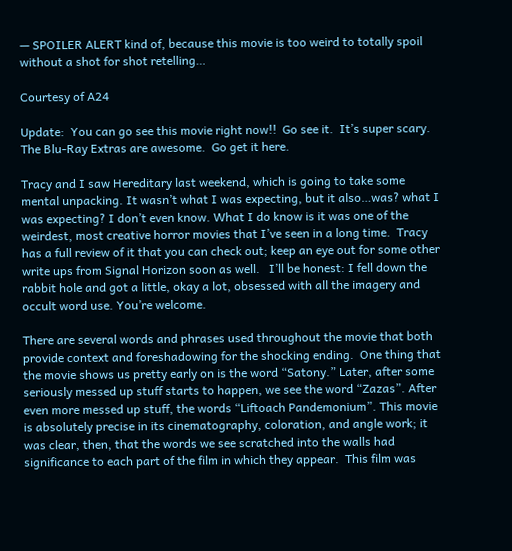— SPOILER ALERT kind of, because this movie is too weird to totally spoil without a shot for shot retelling…

Courtesy of A24

Update:  You can go see this movie right now!!  Go see it.  It’s super scary.  The Blu-Ray Extras are awesome.  Go get it here.

Tracy and I saw Hereditary last weekend, which is going to take some mental unpacking. It wasn’t what I was expecting, but it also…was? what I was expecting? I don’t even know. What I do know is it was one of the weirdest, most creative horror movies that I’ve seen in a long time.  Tracy has a full review of it that you can check out; keep an eye out for some other write ups from Signal Horizon soon as well.   I’ll be honest: I fell down the rabbit hole and got a little, okay a lot, obsessed with all the imagery and occult word use. You’re welcome.

There are several words and phrases used throughout the movie that both provide context and foreshadowing for the shocking ending.  One thing that the movie shows us pretty early on is the word “Satony.” Later, after some seriously messed up stuff starts to happen, we see the word “Zazas”. After even more messed up stuff, the words “Liftoach Pandemonium”. This movie is absolutely precise in its cinematography, coloration, and angle work; it was clear, then, that the words we see scratched into the walls had significance to each part of the film in which they appear.  This film was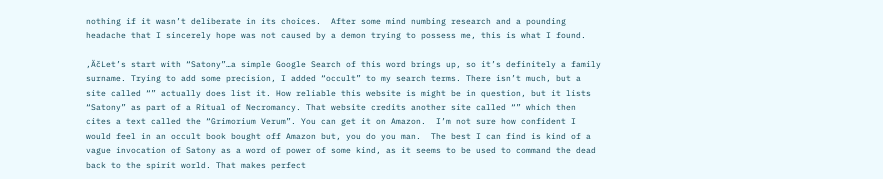nothing if it wasn’t deliberate in its choices.  After some mind numbing research and a pounding headache that I sincerely hope was not caused by a demon trying to possess me, this is what I found.

‚ÄčLet’s start with “Satony”…a simple Google Search of this word brings up, so it’s definitely a family surname. Trying to add some precision, I added “occult” to my search terms. There isn’t much, but a site called “” actually does list it. How reliable this website is might be in question, but it lists “Satony” as part of a Ritual of Necromancy. That website credits another site called “” which then cites a text called the “Grimorium Verum”. You can get it on Amazon.  I’m not sure how confident I would feel in an occult book bought off Amazon but, you do you man.  The best I can find is kind of a vague invocation of Satony as a word of power of some kind, as it seems to be used to command the dead back to the spirit world. That makes perfect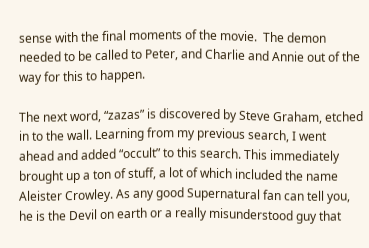sense with the final moments of the movie.  The demon needed to be called to Peter, and Charlie and Annie out of the way for this to happen.

The next word, “zazas” is discovered by Steve Graham, etched in to the wall. Learning from my previous search, I went ahead and added “occult” to this search. This immediately brought up a ton of stuff, a lot of which included the name Aleister Crowley. As any good Supernatural fan can tell you, he is the Devil on earth or a really misunderstood guy that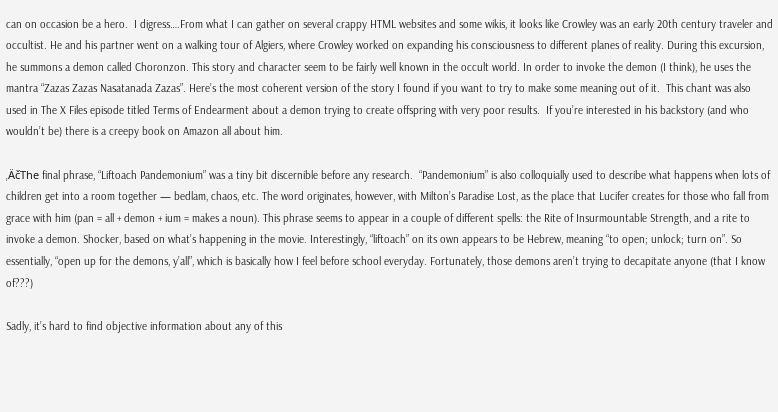can on occasion be a hero.  I digress….From what I can gather on several crappy HTML websites and some wikis, it looks like Crowley was an early 20th century traveler and occultist. He and his partner went on a walking tour of Algiers, where Crowley worked on expanding his consciousness to different planes of reality. During this excursion, he summons a demon called Choronzon. This story and character seem to be fairly well known in the occult world. In order to invoke the demon (I think), he uses the mantra “Zazas Zazas Nasatanada Zazas”. Here’s the most coherent version of the story I found if you want to try to make some meaning out of it.  This chant was also used in The X Files episode titled Terms of Endearment about a demon trying to create offspring with very poor results.  If you’re interested in his backstory (and who wouldn’t be) there is a creepy book on Amazon all about him.

‚ÄčThe final phrase, “Liftoach Pandemonium” was a tiny bit discernible before any research.  “Pandemonium” is also colloquially used to describe what happens when lots of children get into a room together — bedlam, chaos, etc. The word originates, however, with Milton’s Paradise Lost, as the place that Lucifer creates for those who fall from grace with him (pan = all + demon + ium = makes a noun). This phrase seems to appear in a couple of different spells: the Rite of Insurmountable Strength, and a rite to invoke a demon. Shocker, based on what’s happening in the movie. Interestingly, “liftoach” on its own appears to be Hebrew, meaning “to open; unlock; turn on”. So essentially, “open up for the demons, y’all”, which is basically how I feel before school everyday. Fortunately, those demons aren’t trying to decapitate anyone (that I know of???)

Sadly, it’s hard to find objective information about any of this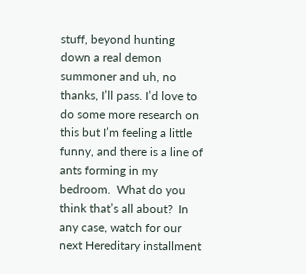stuff, beyond hunting down a real demon summoner and uh, no thanks, I’ll pass. I’d love to do some more research on this but I’m feeling a little funny, and there is a line of ants forming in my bedroom.  What do you think that’s all about?  In any case, watch for our next Hereditary installment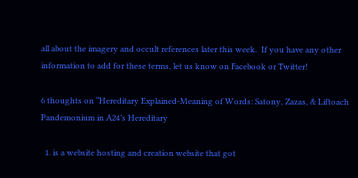all about the imagery and occult references later this week.  If you have any other information to add for these terms, let us know on Facebook or Twitter!

6 thoughts on “Hereditary Explained-Meaning of Words: Satony, Zazas, & Liftoach Pandemonium in A24’s Hereditary

  1. is a website hosting and creation website that got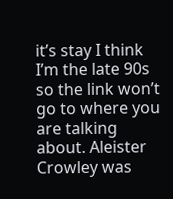it’s stay I think I’m the late 90s so the link won’t go to where you are talking about. Aleister Crowley was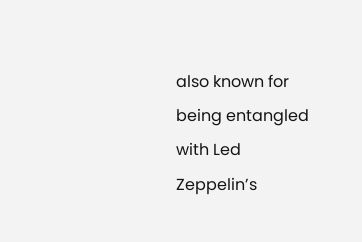also known for being entangled with Led Zeppelin’s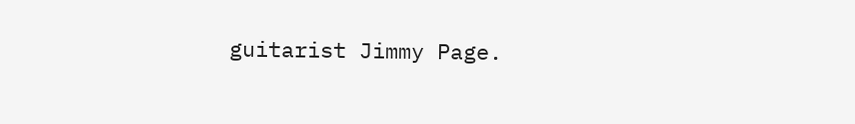guitarist Jimmy Page.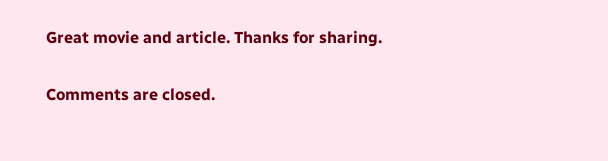Great movie and article. Thanks for sharing.

Comments are closed.